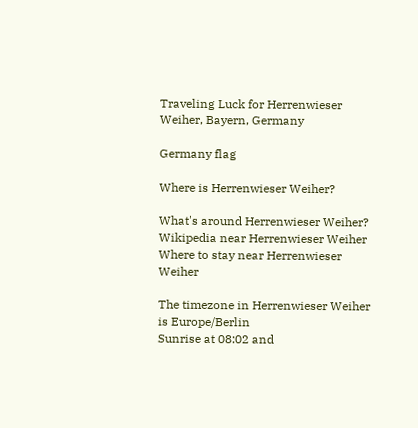Traveling Luck for Herrenwieser Weiher, Bayern, Germany

Germany flag

Where is Herrenwieser Weiher?

What's around Herrenwieser Weiher?
Wikipedia near Herrenwieser Weiher
Where to stay near Herrenwieser Weiher

The timezone in Herrenwieser Weiher is Europe/Berlin
Sunrise at 08:02 and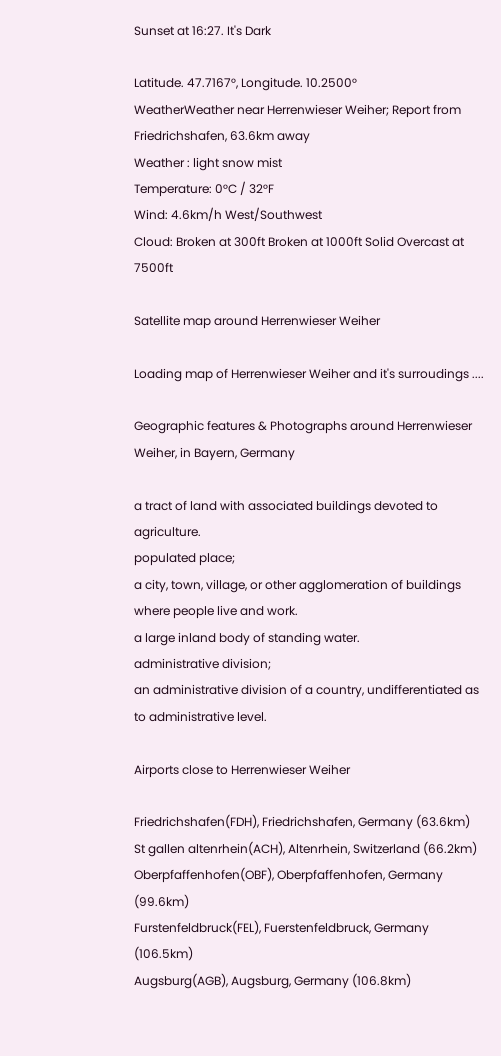Sunset at 16:27. It's Dark

Latitude. 47.7167°, Longitude. 10.2500°
WeatherWeather near Herrenwieser Weiher; Report from Friedrichshafen, 63.6km away
Weather : light snow mist
Temperature: 0°C / 32°F
Wind: 4.6km/h West/Southwest
Cloud: Broken at 300ft Broken at 1000ft Solid Overcast at 7500ft

Satellite map around Herrenwieser Weiher

Loading map of Herrenwieser Weiher and it's surroudings ....

Geographic features & Photographs around Herrenwieser Weiher, in Bayern, Germany

a tract of land with associated buildings devoted to agriculture.
populated place;
a city, town, village, or other agglomeration of buildings where people live and work.
a large inland body of standing water.
administrative division;
an administrative division of a country, undifferentiated as to administrative level.

Airports close to Herrenwieser Weiher

Friedrichshafen(FDH), Friedrichshafen, Germany (63.6km)
St gallen altenrhein(ACH), Altenrhein, Switzerland (66.2km)
Oberpfaffenhofen(OBF), Oberpfaffenhofen, Germany (99.6km)
Furstenfeldbruck(FEL), Fuerstenfeldbruck, Germany (106.5km)
Augsburg(AGB), Augsburg, Germany (106.8km)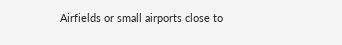Airfields or small airports close to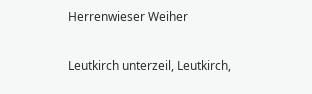Herrenwieser Weiher

Leutkirch unterzeil, Leutkirch,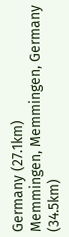Germany (27.1km)
Memmingen, Memmingen, Germany (34.5km)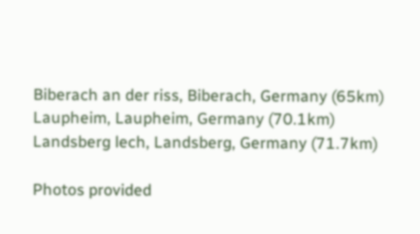Biberach an der riss, Biberach, Germany (65km)
Laupheim, Laupheim, Germany (70.1km)
Landsberg lech, Landsberg, Germany (71.7km)

Photos provided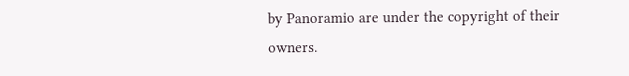by Panoramio are under the copyright of their owners.